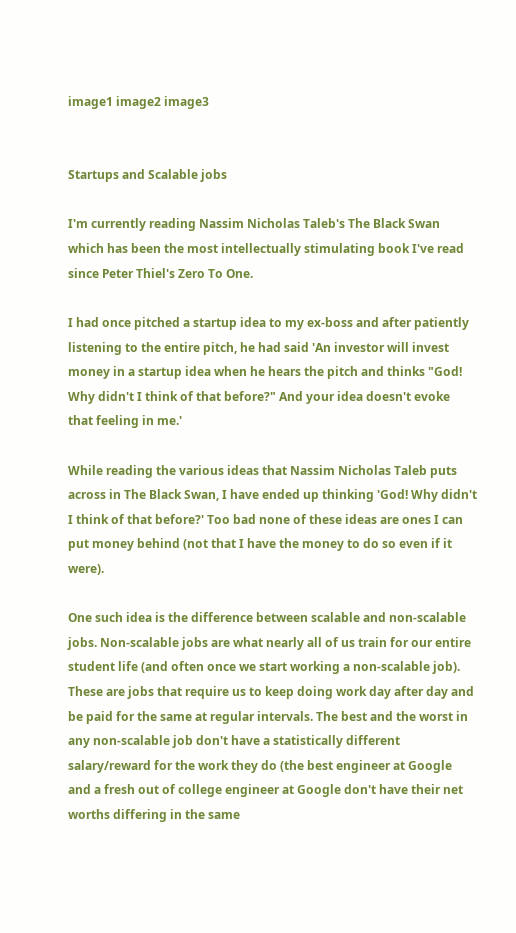image1 image2 image3


Startups and Scalable jobs

I'm currently reading Nassim Nicholas Taleb's The Black Swan which has been the most intellectually stimulating book I've read since Peter Thiel's Zero To One.

I had once pitched a startup idea to my ex-boss and after patiently listening to the entire pitch, he had said 'An investor will invest money in a startup idea when he hears the pitch and thinks "God! Why didn't I think of that before?" And your idea doesn't evoke that feeling in me.'

While reading the various ideas that Nassim Nicholas Taleb puts across in The Black Swan, I have ended up thinking 'God! Why didn't I think of that before?' Too bad none of these ideas are ones I can put money behind (not that I have the money to do so even if it were).

One such idea is the difference between scalable and non-scalable jobs. Non-scalable jobs are what nearly all of us train for our entire student life (and often once we start working a non-scalable job). These are jobs that require us to keep doing work day after day and be paid for the same at regular intervals. The best and the worst in any non-scalable job don't have a statistically different salary/reward for the work they do (the best engineer at Google and a fresh out of college engineer at Google don't have their net worths differing in the same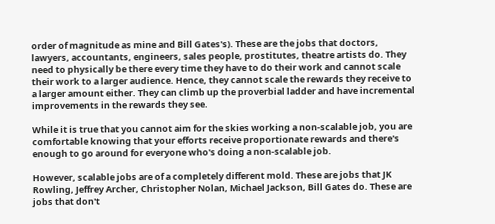order of magnitude as mine and Bill Gates's). These are the jobs that doctors, lawyers, accountants, engineers, sales people, prostitutes, theatre artists do. They need to physically be there every time they have to do their work and cannot scale their work to a larger audience. Hence, they cannot scale the rewards they receive to a larger amount either. They can climb up the proverbial ladder and have incremental improvements in the rewards they see.

While it is true that you cannot aim for the skies working a non-scalable job, you are comfortable knowing that your efforts receive proportionate rewards and there's enough to go around for everyone who's doing a non-scalable job.

However, scalable jobs are of a completely different mold. These are jobs that JK Rowling, Jeffrey Archer, Christopher Nolan, Michael Jackson, Bill Gates do. These are jobs that don't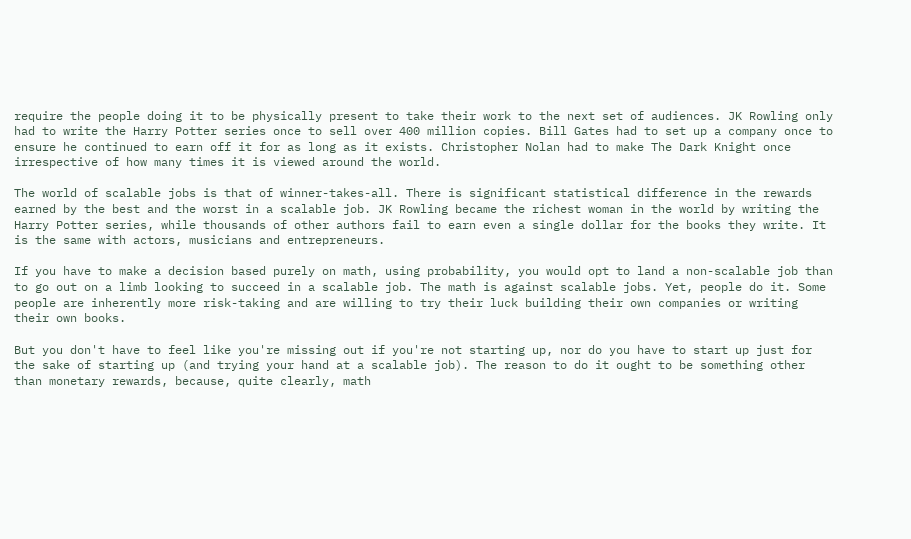require the people doing it to be physically present to take their work to the next set of audiences. JK Rowling only had to write the Harry Potter series once to sell over 400 million copies. Bill Gates had to set up a company once to ensure he continued to earn off it for as long as it exists. Christopher Nolan had to make The Dark Knight once irrespective of how many times it is viewed around the world.

The world of scalable jobs is that of winner-takes-all. There is significant statistical difference in the rewards earned by the best and the worst in a scalable job. JK Rowling became the richest woman in the world by writing the Harry Potter series, while thousands of other authors fail to earn even a single dollar for the books they write. It is the same with actors, musicians and entrepreneurs.

If you have to make a decision based purely on math, using probability, you would opt to land a non-scalable job than to go out on a limb looking to succeed in a scalable job. The math is against scalable jobs. Yet, people do it. Some people are inherently more risk-taking and are willing to try their luck building their own companies or writing their own books.

But you don't have to feel like you're missing out if you're not starting up, nor do you have to start up just for the sake of starting up (and trying your hand at a scalable job). The reason to do it ought to be something other than monetary rewards, because, quite clearly, math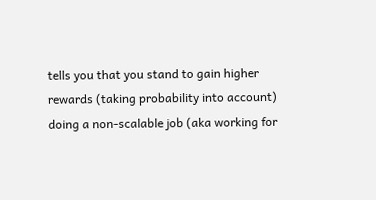tells you that you stand to gain higher rewards (taking probability into account) doing a non-scalable job (aka working for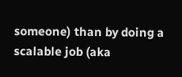someone) than by doing a scalable job (aka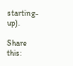starting-up).

Share this: